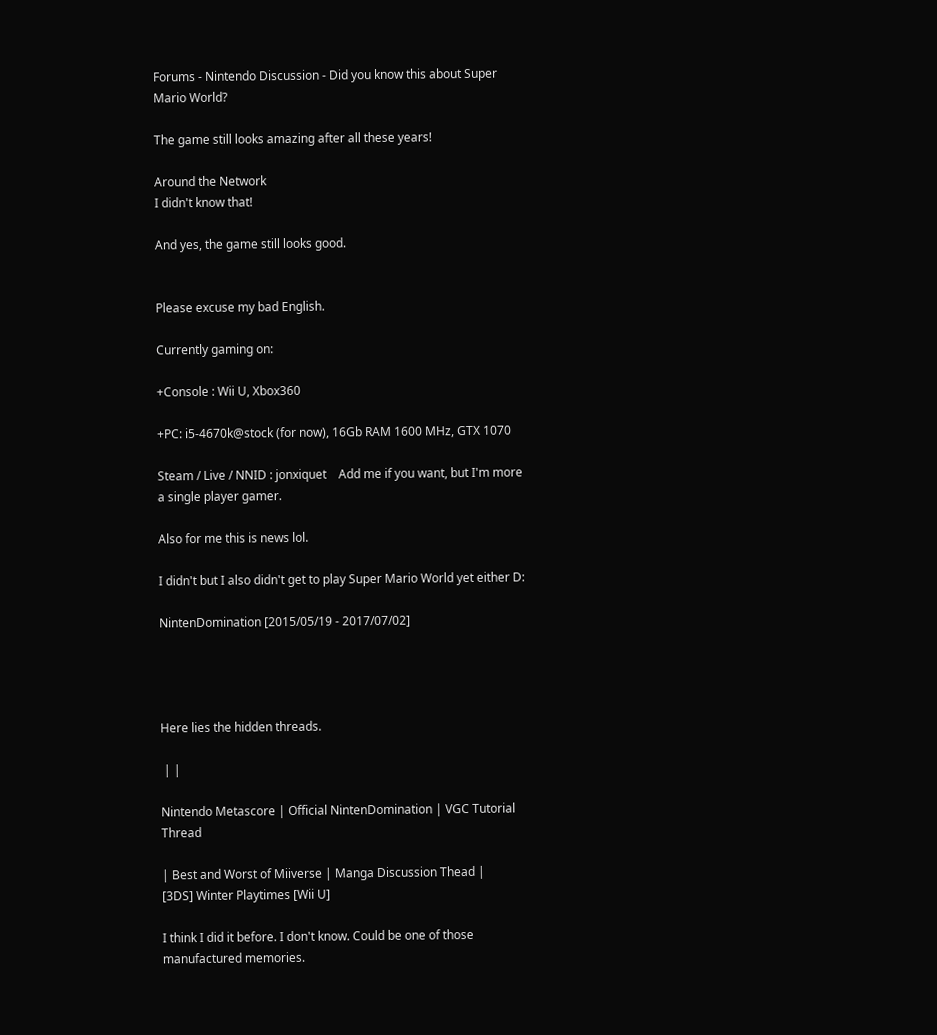Forums - Nintendo Discussion - Did you know this about Super Mario World?

The game still looks amazing after all these years!

Around the Network
I didn't know that!

And yes, the game still looks good.


Please excuse my bad English.

Currently gaming on:

+Console : Wii U, Xbox360

+PC: i5-4670k@stock (for now), 16Gb RAM 1600 MHz, GTX 1070

Steam / Live / NNID : jonxiquet    Add me if you want, but I'm more a single player gamer.

Also for me this is news lol.

I didn't but I also didn't get to play Super Mario World yet either D:

NintenDomination [2015/05/19 - 2017/07/02]




Here lies the hidden threads.

 | |

Nintendo Metascore | Official NintenDomination | VGC Tutorial Thread

| Best and Worst of Miiverse | Manga Discussion Thead |
[3DS] Winter Playtimes [Wii U]

I think I did it before. I don't know. Could be one of those manufactured memories.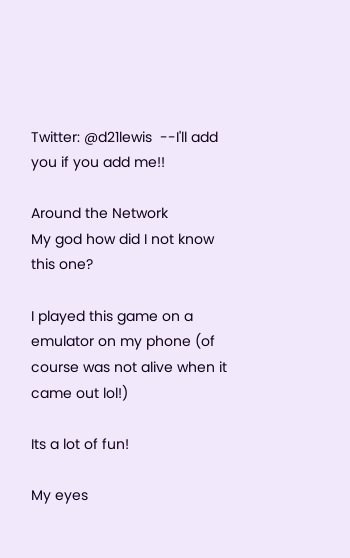Twitter: @d21lewis  --I'll add you if you add me!!

Around the Network
My god how did I not know this one?

I played this game on a emulator on my phone (of course was not alive when it came out lol!)

Its a lot of fun!

My eyes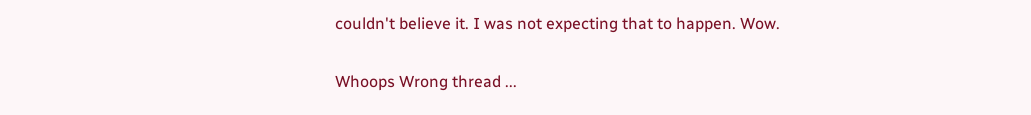couldn't believe it. I was not expecting that to happen. Wow.

Whoops Wrong thread ...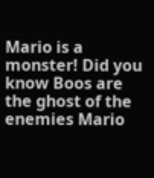Mario is a monster! Did you know Boos are the ghost of the enemies Mario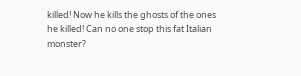killed! Now he kills the ghosts of the ones he killed! Can no one stop this fat Italian monster?